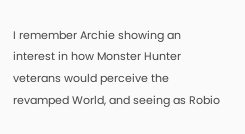I remember Archie showing an interest in how Monster Hunter veterans would perceive the revamped World, and seeing as Robio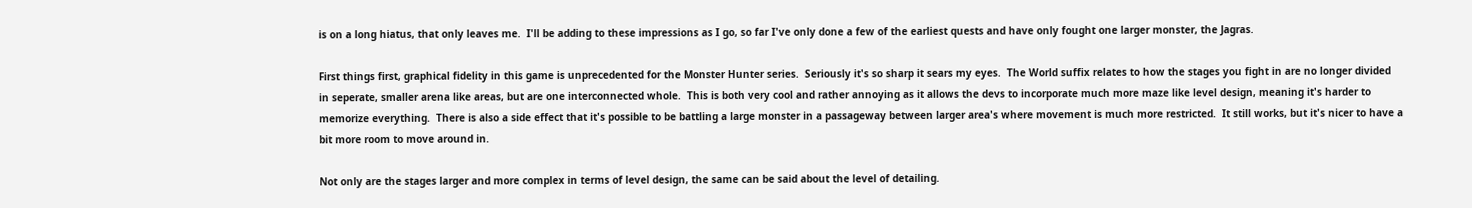is on a long hiatus, that only leaves me.  I'll be adding to these impressions as I go, so far I've only done a few of the earliest quests and have only fought one larger monster, the Jagras.

First things first, graphical fidelity in this game is unprecedented for the Monster Hunter series.  Seriously it's so sharp it sears my eyes.  The World suffix relates to how the stages you fight in are no longer divided in seperate, smaller arena like areas, but are one interconnected whole.  This is both very cool and rather annoying as it allows the devs to incorporate much more maze like level design, meaning it's harder to memorize everything.  There is also a side effect that it's possible to be battling a large monster in a passageway between larger area's where movement is much more restricted.  It still works, but it's nicer to have a bit more room to move around in.

Not only are the stages larger and more complex in terms of level design, the same can be said about the level of detailing.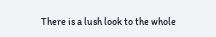There is a lush look to the whole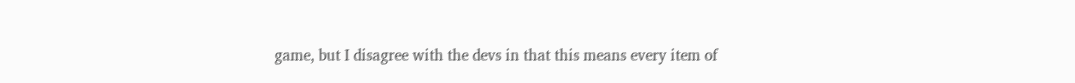game, but I disagree with the devs in that this means every item of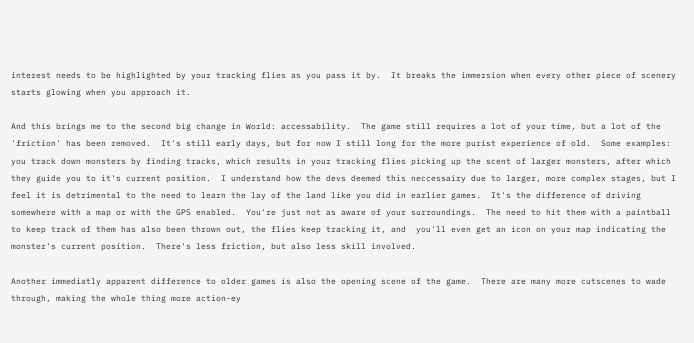interest needs to be highlighted by your tracking flies as you pass it by.  It breaks the immersion when every other piece of scenery starts glowing when you approach it.

And this brings me to the second big change in World: accessability.  The game still requires a lot of your time, but a lot of the 'friction' has been removed.  It's still early days, but for now I still long for the more purist experience of old.  Some examples: you track down monsters by finding tracks, which results in your tracking flies picking up the scent of larger monsters, after which they guide you to it's current position.  I understand how the devs deemed this neccessairy due to larger, more complex stages, but I feel it is detrimental to the need to learn the lay of the land like you did in earlier games.  It's the difference of driving somewhere with a map or with the GPS enabled.  You're just not as aware of your surroundings.  The need to hit them with a paintball to keep track of them has also been thrown out, the flies keep tracking it, and  you'll even get an icon on your map indicating the monster's current position.  There's less friction, but also less skill involved.

Another immediatly apparent difference to older games is also the opening scene of the game.  There are many more cutscenes to wade through, making the whole thing more action-ey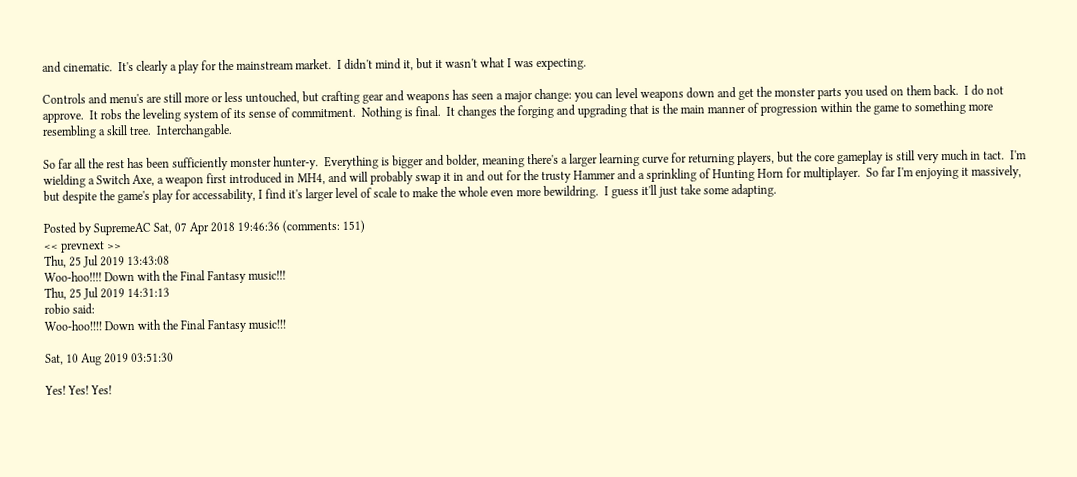and cinematic.  It's clearly a play for the mainstream market.  I didn't mind it, but it wasn't what I was expecting.

Controls and menu's are still more or less untouched, but crafting gear and weapons has seen a major change: you can level weapons down and get the monster parts you used on them back.  I do not approve.  It robs the leveling system of its sense of commitment.  Nothing is final.  It changes the forging and upgrading that is the main manner of progression within the game to something more resembling a skill tree.  Interchangable.

So far all the rest has been sufficiently monster hunter-y.  Everything is bigger and bolder, meaning there's a larger learning curve for returning players, but the core gameplay is still very much in tact.  I'm wielding a Switch Axe, a weapon first introduced in MH4, and will probably swap it in and out for the trusty Hammer and a sprinkling of Hunting Horn for multiplayer.  So far I'm enjoying it massively, but despite the game's play for accessability, I find it's larger level of scale to make the whole even more bewildring.  I guess it'll just take some adapting.

Posted by SupremeAC Sat, 07 Apr 2018 19:46:36 (comments: 151)
<< prevnext >>
Thu, 25 Jul 2019 13:43:08
Woo-hoo!!!! Down with the Final Fantasy music!!!
Thu, 25 Jul 2019 14:31:13
robio said:
Woo-hoo!!!! Down with the Final Fantasy music!!!

Sat, 10 Aug 2019 03:51:30

Yes! Yes! Yes!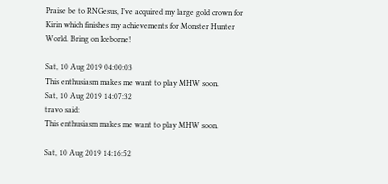Praise be to RNGesus, I’ve acquired my large gold crown for Kirin which finishes my achievements for Monster Hunter World. Bring on Iceborne!

Sat, 10 Aug 2019 04:00:03
This enthusiasm makes me want to play MHW soon.
Sat, 10 Aug 2019 14:07:32
travo said:
This enthusiasm makes me want to play MHW soon.

Sat, 10 Aug 2019 14:16:52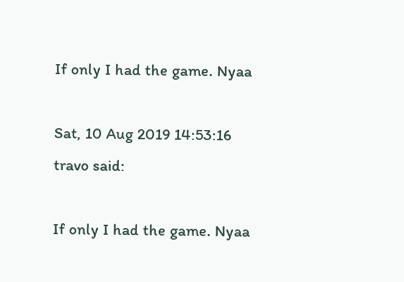If only I had the game. Nyaa

Sat, 10 Aug 2019 14:53:16
travo said:

If only I had the game. Nyaa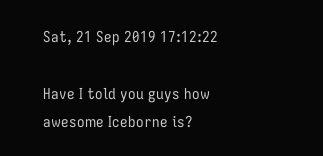Sat, 21 Sep 2019 17:12:22

Have I told you guys how awesome Iceborne is?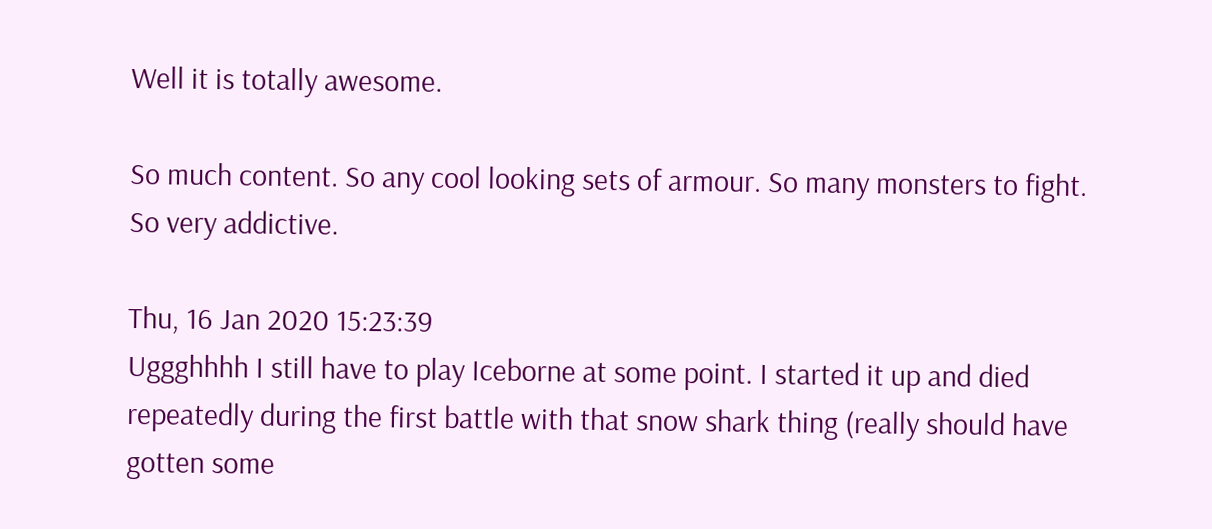Well it is totally awesome.

So much content. So any cool looking sets of armour. So many monsters to fight. So very addictive.

Thu, 16 Jan 2020 15:23:39
Uggghhhh I still have to play Iceborne at some point. I started it up and died repeatedly during the first battle with that snow shark thing (really should have gotten some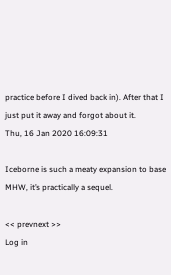practice before I dived back in). After that I just put it away and forgot about it.
Thu, 16 Jan 2020 16:09:31

Iceborne is such a meaty expansion to base MHW, it’s practically a sequel.

<< prevnext >>
Log in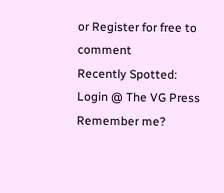or Register for free to comment
Recently Spotted:
Login @ The VG Press
Remember me?